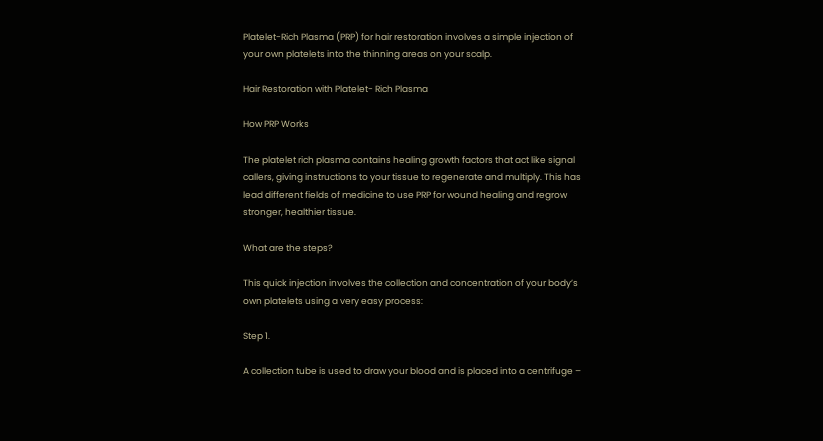Platelet-Rich Plasma (PRP) for hair restoration involves a simple injection of your own platelets into the thinning areas on your scalp.

Hair Restoration with Platelet- Rich Plasma

How PRP Works

The platelet rich plasma contains healing growth factors that act like signal callers, giving instructions to your tissue to regenerate and multiply. This has lead different fields of medicine to use PRP for wound healing and regrow stronger, healthier tissue.

What are the steps?

This quick injection involves the collection and concentration of your body’s own platelets using a very easy process:

Step 1.

A collection tube is used to draw your blood and is placed into a centrifuge –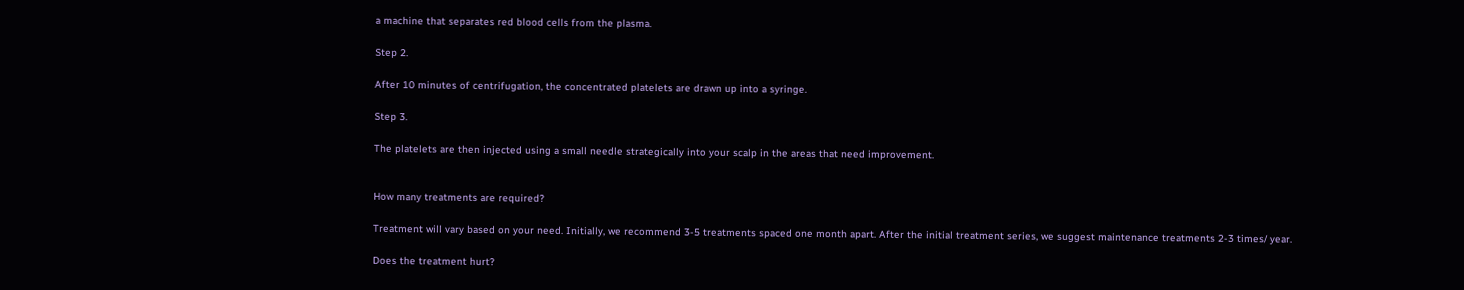a machine that separates red blood cells from the plasma.

Step 2.

After 10 minutes of centrifugation, the concentrated platelets are drawn up into a syringe.

Step 3.

The platelets are then injected using a small needle strategically into your scalp in the areas that need improvement.


How many treatments are required?

Treatment will vary based on your need. Initially, we recommend 3-5 treatments spaced one month apart. After the initial treatment series, we suggest maintenance treatments 2-3 times/ year.

Does the treatment hurt?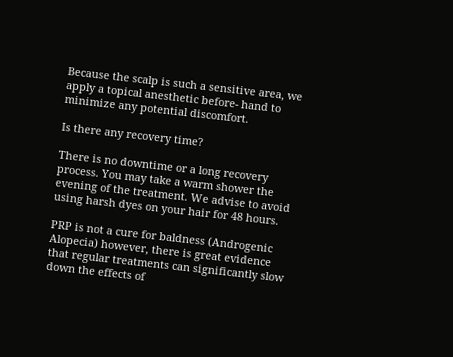Because the scalp is such a sensitive area, we apply a topical anesthetic before- hand to minimize any potential discomfort.

Is there any recovery time?

There is no downtime or a long recovery process. You may take a warm shower the evening of the treatment. We advise to avoid using harsh dyes on your hair for 48 hours.

PRP is not a cure for baldness (Androgenic Alopecia) however, there is great evidence that regular treatments can significantly slow down the effects of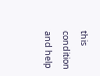this condition and help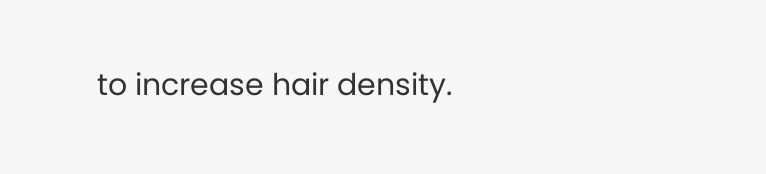to increase hair density.